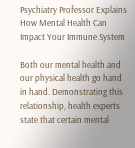Psychiatry Professor Explains How Mental Health Can Impact Your Immune System

Both our mental health and our physical health go hand in hand. Demonstrating this relationship, health experts state that certain mental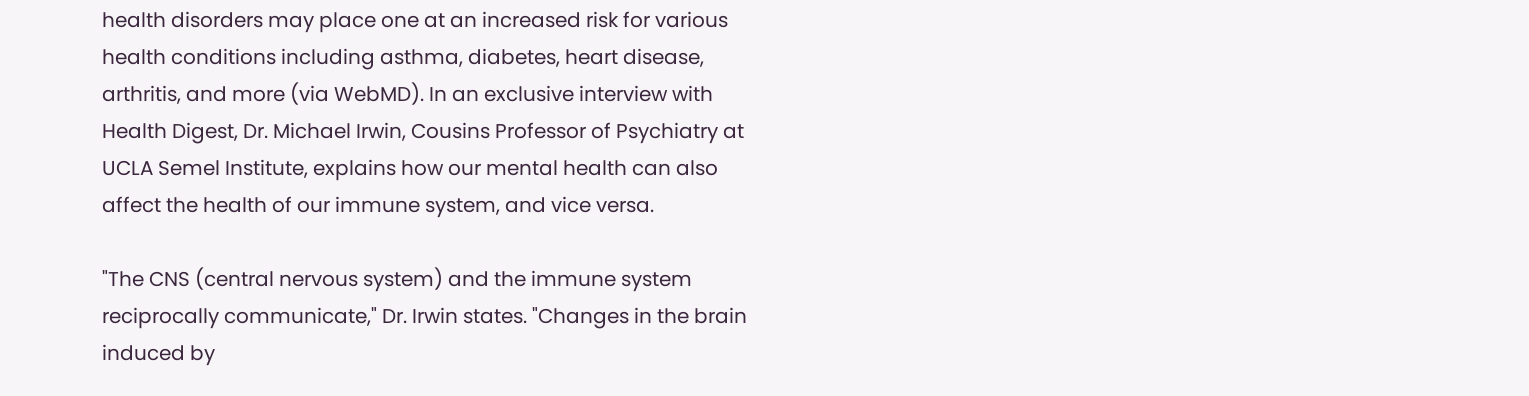health disorders may place one at an increased risk for various health conditions including asthma, diabetes, heart disease, arthritis, and more (via WebMD). In an exclusive interview with Health Digest, Dr. Michael Irwin, Cousins Professor of Psychiatry at UCLA Semel Institute, explains how our mental health can also affect the health of our immune system, and vice versa.

"The CNS (central nervous system) and the immune system reciprocally communicate," Dr. Irwin states. "Changes in the brain induced by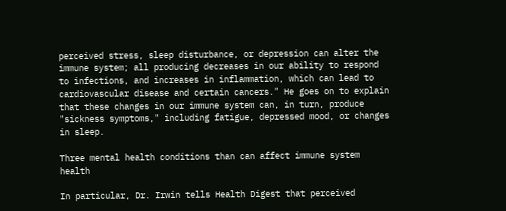perceived stress, sleep disturbance, or depression can alter the immune system; all producing decreases in our ability to respond to infections, and increases in inflammation, which can lead to cardiovascular disease and certain cancers." He goes on to explain that these changes in our immune system can, in turn, produce "sickness symptoms," including fatigue, depressed mood, or changes in sleep.

Three mental health conditions than can affect immune system health

In particular, Dr. Irwin tells Health Digest that perceived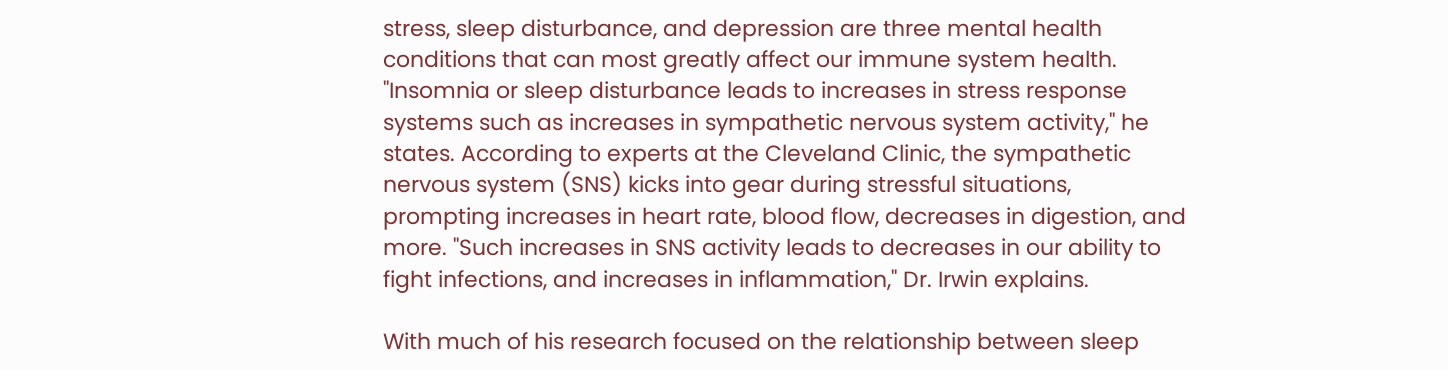stress, sleep disturbance, and depression are three mental health conditions that can most greatly affect our immune system health. "Insomnia or sleep disturbance leads to increases in stress response systems such as increases in sympathetic nervous system activity," he states. According to experts at the Cleveland Clinic, the sympathetic nervous system (SNS) kicks into gear during stressful situations, prompting increases in heart rate, blood flow, decreases in digestion, and more. "Such increases in SNS activity leads to decreases in our ability to fight infections, and increases in inflammation," Dr. Irwin explains.

With much of his research focused on the relationship between sleep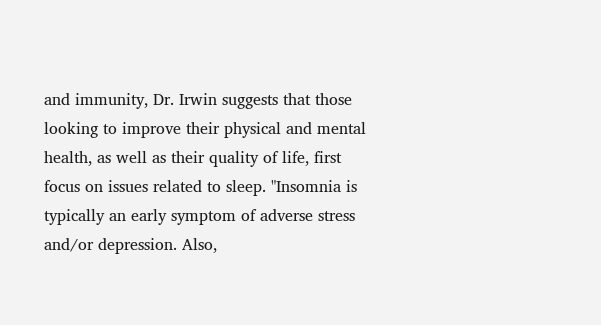and immunity, Dr. Irwin suggests that those looking to improve their physical and mental health, as well as their quality of life, first focus on issues related to sleep. "Insomnia is typically an early symptom of adverse stress and/or depression. Also,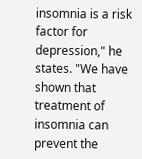insomnia is a risk factor for depression," he states. "We have shown that treatment of insomnia can prevent the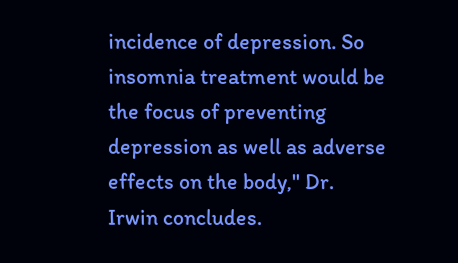incidence of depression. So insomnia treatment would be the focus of preventing depression as well as adverse effects on the body," Dr. Irwin concludes.